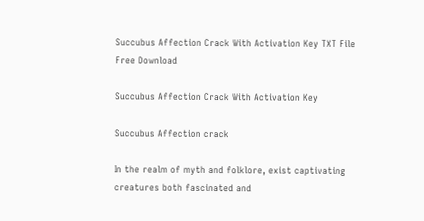Succubus Affection Crack With Activation Key TXT File Free Download

Succubus Affection Crack With Activation Key

Succubus Affection crack

In the realm of myth and folklore, exist captivating creatures both fascinated and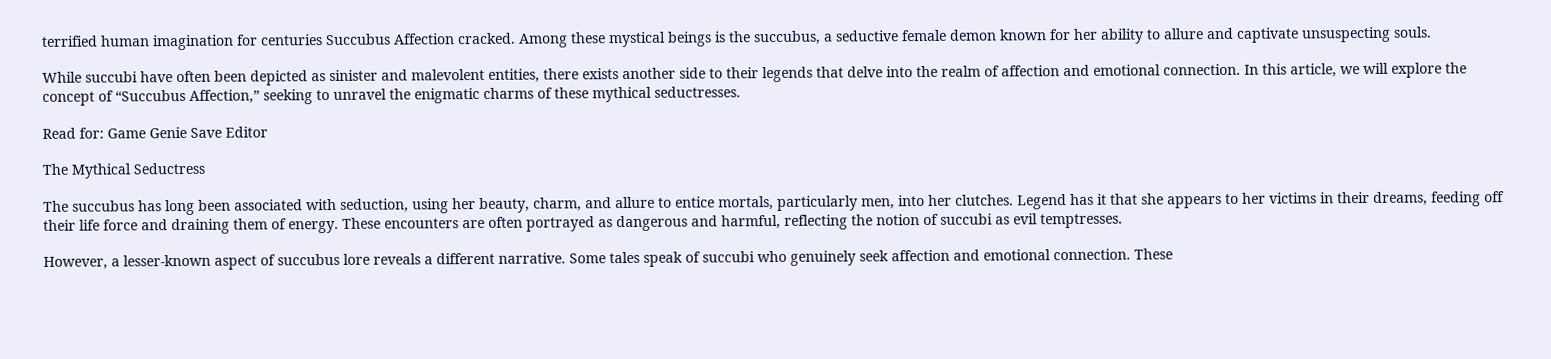terrified human imagination for centuries Succubus Affection cracked. Among these mystical beings is the succubus, a seductive female demon known for her ability to allure and captivate unsuspecting souls.

While succubi have often been depicted as sinister and malevolent entities, there exists another side to their legends that delve into the realm of affection and emotional connection. In this article, we will explore the concept of “Succubus Affection,” seeking to unravel the enigmatic charms of these mythical seductresses.

Read for: Game Genie Save Editor

The Mythical Seductress

The succubus has long been associated with seduction, using her beauty, charm, and allure to entice mortals, particularly men, into her clutches. Legend has it that she appears to her victims in their dreams, feeding off their life force and draining them of energy. These encounters are often portrayed as dangerous and harmful, reflecting the notion of succubi as evil temptresses.

However, a lesser-known aspect of succubus lore reveals a different narrative. Some tales speak of succubi who genuinely seek affection and emotional connection. These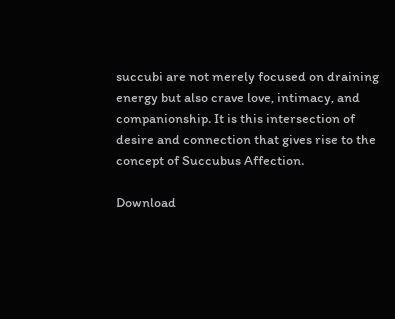succubi are not merely focused on draining energy but also crave love, intimacy, and companionship. It is this intersection of desire and connection that gives rise to the concept of Succubus Affection.

Download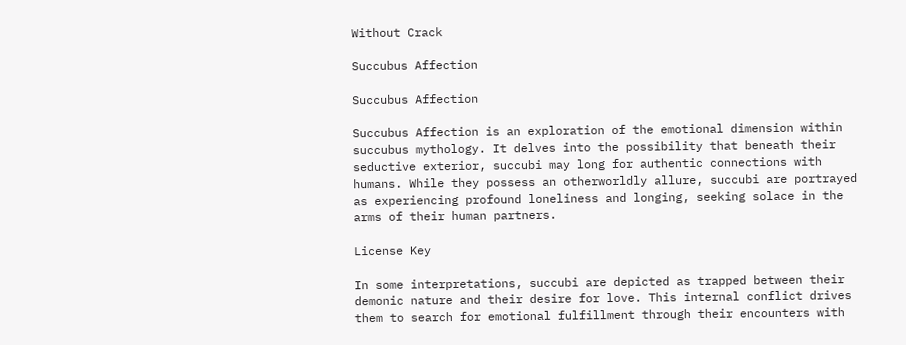Without Crack

Succubus Affection

Succubus Affection

Succubus Affection is an exploration of the emotional dimension within succubus mythology. It delves into the possibility that beneath their seductive exterior, succubi may long for authentic connections with humans. While they possess an otherworldly allure, succubi are portrayed as experiencing profound loneliness and longing, seeking solace in the arms of their human partners.

License Key

In some interpretations, succubi are depicted as trapped between their demonic nature and their desire for love. This internal conflict drives them to search for emotional fulfillment through their encounters with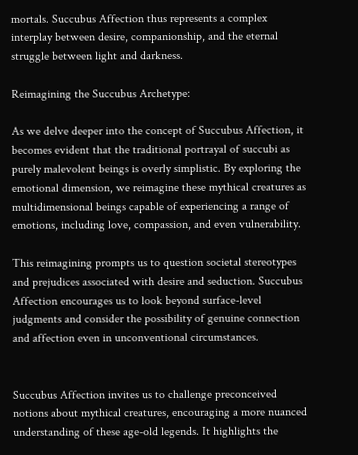mortals. Succubus Affection thus represents a complex interplay between desire, companionship, and the eternal struggle between light and darkness.

Reimagining the Succubus Archetype:

As we delve deeper into the concept of Succubus Affection, it becomes evident that the traditional portrayal of succubi as purely malevolent beings is overly simplistic. By exploring the emotional dimension, we reimagine these mythical creatures as multidimensional beings capable of experiencing a range of emotions, including love, compassion, and even vulnerability.

This reimagining prompts us to question societal stereotypes and prejudices associated with desire and seduction. Succubus Affection encourages us to look beyond surface-level judgments and consider the possibility of genuine connection and affection even in unconventional circumstances.


Succubus Affection invites us to challenge preconceived notions about mythical creatures, encouraging a more nuanced understanding of these age-old legends. It highlights the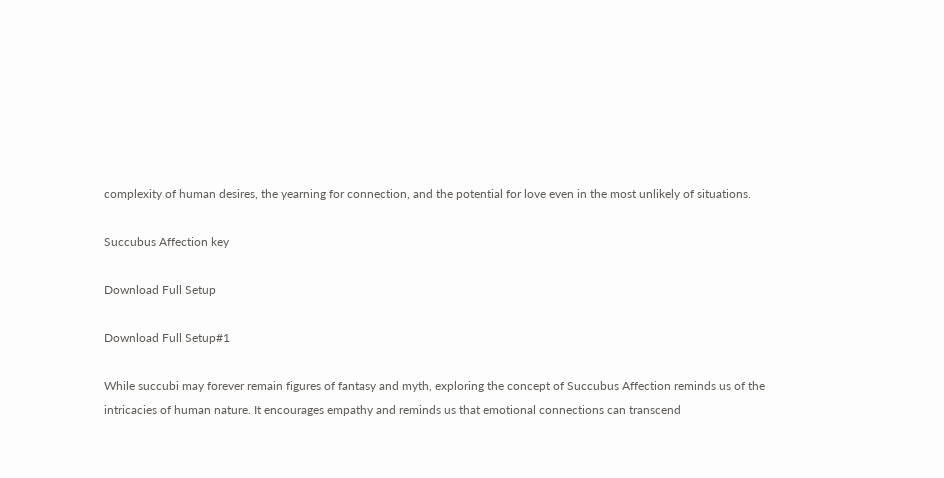complexity of human desires, the yearning for connection, and the potential for love even in the most unlikely of situations.

Succubus Affection key

Download Full Setup

Download Full Setup#1

While succubi may forever remain figures of fantasy and myth, exploring the concept of Succubus Affection reminds us of the intricacies of human nature. It encourages empathy and reminds us that emotional connections can transcend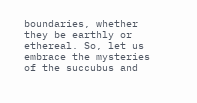boundaries, whether they be earthly or ethereal. So, let us embrace the mysteries of the succubus and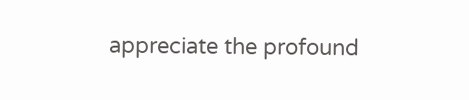appreciate the profound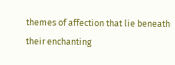themes of affection that lie beneath their enchanting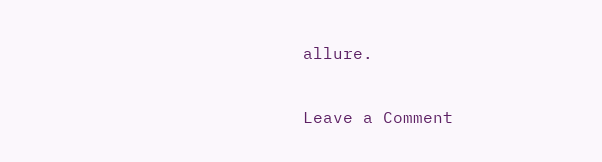allure.

Leave a Comment